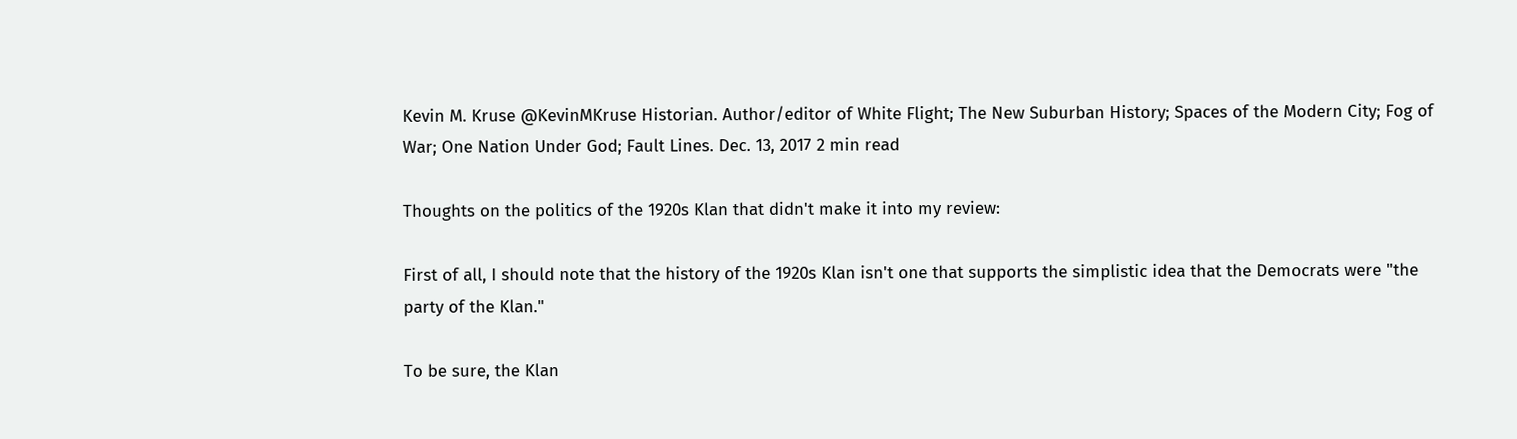Kevin M. Kruse @KevinMKruse Historian. Author/editor of White Flight; The New Suburban History; Spaces of the Modern City; Fog of War; One Nation Under God; Fault Lines. Dec. 13, 2017 2 min read

Thoughts on the politics of the 1920s Klan that didn't make it into my review:

First of all, I should note that the history of the 1920s Klan isn't one that supports the simplistic idea that the Democrats were "the party of the Klan."

To be sure, the Klan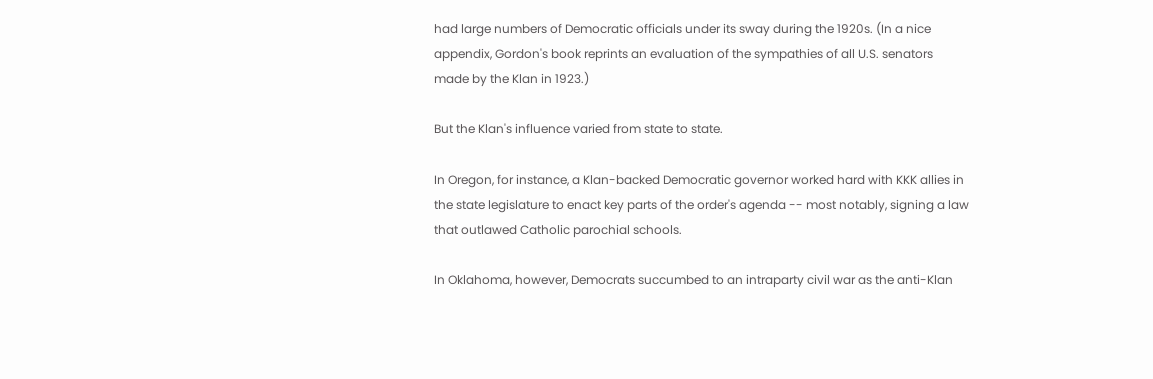had large numbers of Democratic officials under its sway during the 1920s. (In a nice appendix, Gordon's book reprints an evaluation of the sympathies of all U.S. senators made by the Klan in 1923.)

But the Klan's influence varied from state to state.

In Oregon, for instance, a Klan-backed Democratic governor worked hard with KKK allies in the state legislature to enact key parts of the order's agenda -- most notably, signing a law that outlawed Catholic parochial schools.

In Oklahoma, however, Democrats succumbed to an intraparty civil war as the anti-Klan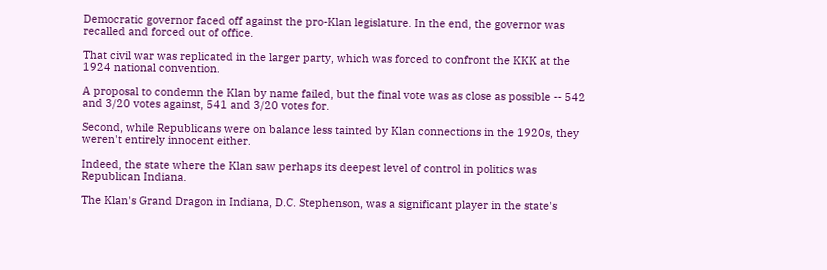Democratic governor faced off against the pro-Klan legislature. In the end, the governor was recalled and forced out of office.

That civil war was replicated in the larger party, which was forced to confront the KKK at the 1924 national convention.

A proposal to condemn the Klan by name failed, but the final vote was as close as possible -- 542 and 3/20 votes against, 541 and 3/20 votes for.

Second, while Republicans were on balance less tainted by Klan connections in the 1920s, they weren't entirely innocent either.

Indeed, the state where the Klan saw perhaps its deepest level of control in politics was Republican Indiana.

The Klan's Grand Dragon in Indiana, D.C. Stephenson, was a significant player in the state's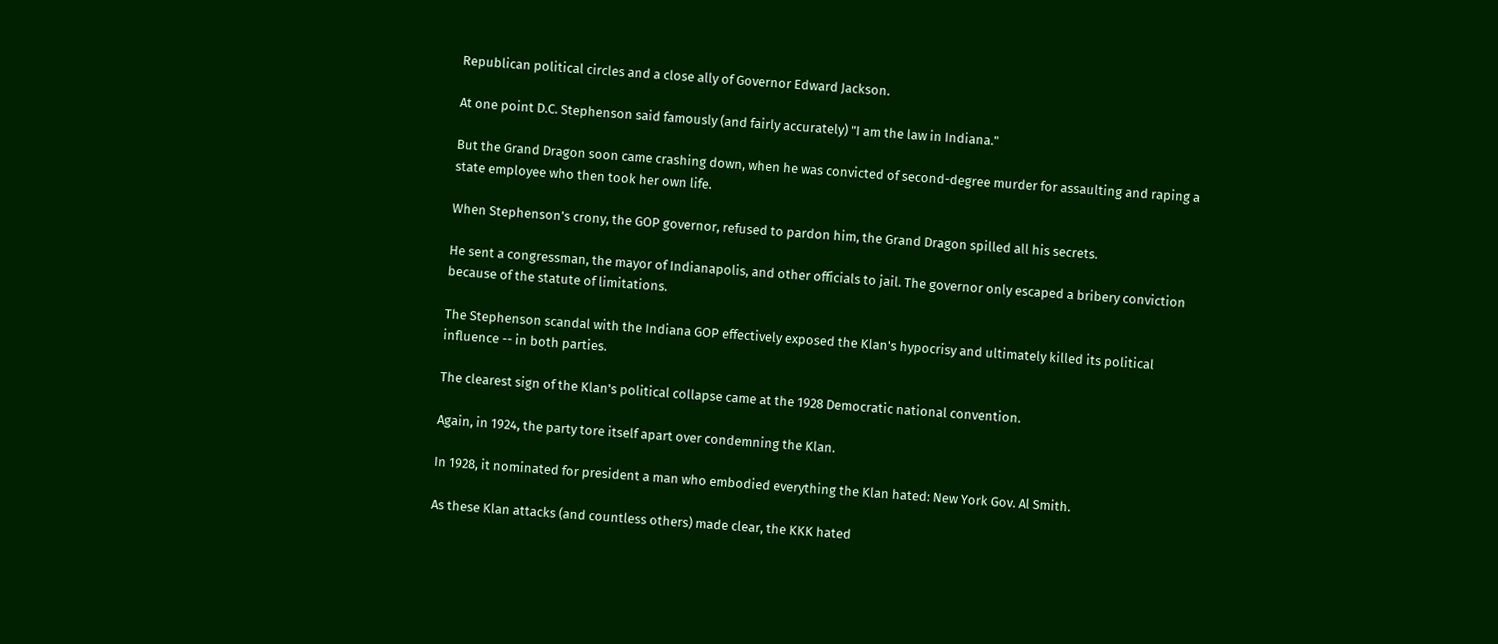Republican political circles and a close ally of Governor Edward Jackson.

At one point D.C. Stephenson said famously (and fairly accurately) "I am the law in Indiana."

But the Grand Dragon soon came crashing down, when he was convicted of second-degree murder for assaulting and raping a state employee who then took her own life.

When Stephenson's crony, the GOP governor, refused to pardon him, the Grand Dragon spilled all his secrets.

He sent a congressman, the mayor of Indianapolis, and other officials to jail. The governor only escaped a bribery conviction because of the statute of limitations.

The Stephenson scandal with the Indiana GOP effectively exposed the Klan's hypocrisy and ultimately killed its political influence -- in both parties.

The clearest sign of the Klan's political collapse came at the 1928 Democratic national convention.

Again, in 1924, the party tore itself apart over condemning the Klan.

In 1928, it nominated for president a man who embodied everything the Klan hated: New York Gov. Al Smith.

As these Klan attacks (and countless others) made clear, the KKK hated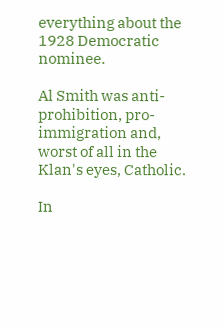everything about the 1928 Democratic nominee.

Al Smith was anti-prohibition, pro-immigration and, worst of all in the Klan's eyes, Catholic.

In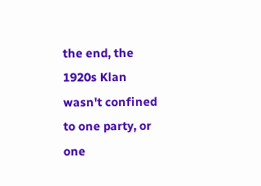the end, the 1920s Klan wasn't confined to one party, or one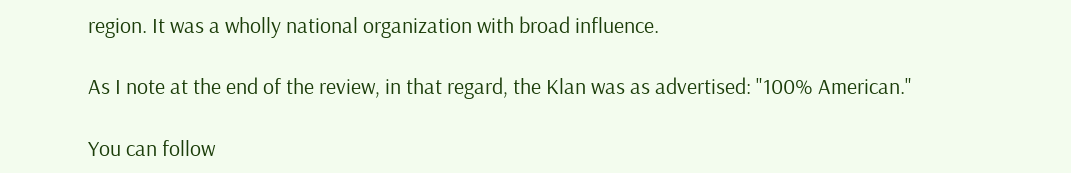region. It was a wholly national organization with broad influence.

As I note at the end of the review, in that regard, the Klan was as advertised: "100% American."

You can follow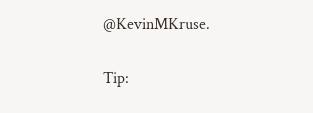@KevinMKruse.


Tip: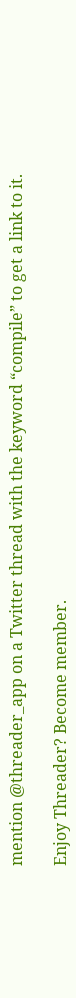mention @threader_app on a Twitter thread with the keyword “compile” to get a link to it.

Enjoy Threader? Become member.